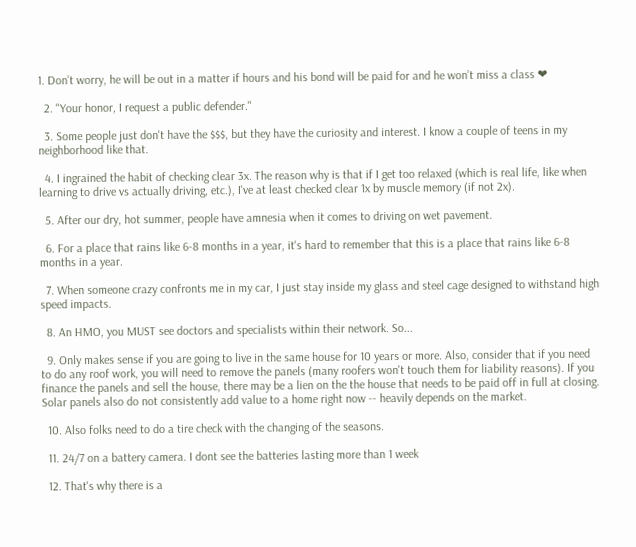1. Don’t worry, he will be out in a matter if hours and his bond will be paid for and he won’t miss a class ❤

  2. "Your honor, I request a public defender."

  3. Some people just don't have the $$$, but they have the curiosity and interest. I know a couple of teens in my neighborhood like that.

  4. I ingrained the habit of checking clear 3x. The reason why is that if I get too relaxed (which is real life, like when learning to drive vs actually driving, etc.), I've at least checked clear 1x by muscle memory (if not 2x).

  5. After our dry, hot summer, people have amnesia when it comes to driving on wet pavement.

  6. For a place that rains like 6-8 months in a year, it's hard to remember that this is a place that rains like 6-8 months in a year.

  7. When someone crazy confronts me in my car, I just stay inside my glass and steel cage designed to withstand high speed impacts.

  8. An HMO, you MUST see doctors and specialists within their network. So...

  9. Only makes sense if you are going to live in the same house for 10 years or more. Also, consider that if you need to do any roof work, you will need to remove the panels (many roofers won't touch them for liability reasons). If you finance the panels and sell the house, there may be a lien on the the house that needs to be paid off in full at closing. Solar panels also do not consistently add value to a home right now -- heavily depends on the market.

  10. Also folks need to do a tire check with the changing of the seasons.

  11. 24/7 on a battery camera. I dont see the batteries lasting more than 1 week

  12. That's why there is a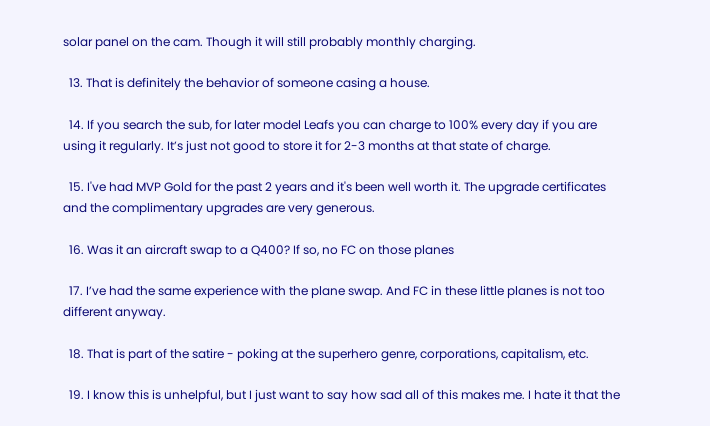solar panel on the cam. Though it will still probably monthly charging.

  13. That is definitely the behavior of someone casing a house.

  14. If you search the sub, for later model Leafs you can charge to 100% every day if you are using it regularly. It’s just not good to store it for 2-3 months at that state of charge.

  15. I've had MVP Gold for the past 2 years and it's been well worth it. The upgrade certificates and the complimentary upgrades are very generous.

  16. Was it an aircraft swap to a Q400? If so, no FC on those planes

  17. I’ve had the same experience with the plane swap. And FC in these little planes is not too different anyway.

  18. That is part of the satire - poking at the superhero genre, corporations, capitalism, etc.

  19. I know this is unhelpful, but I just want to say how sad all of this makes me. I hate it that the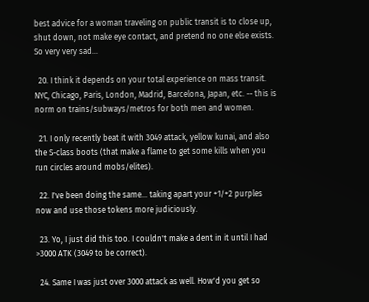best advice for a woman traveling on public transit is to close up, shut down, not make eye contact, and pretend no one else exists. So very very sad…

  20. I think it depends on your total experience on mass transit. NYC, Chicago, Paris, London, Madrid, Barcelona, Japan, etc. -- this is norm on trains/subways/metros for both men and women.

  21. I only recently beat it with 3049 attack, yellow kunai, and also the S-class boots (that make a flame to get some kills when you run circles around mobs/elites).

  22. I've been doing the same... taking apart your +1/+2 purples now and use those tokens more judiciously.

  23. Yo, I just did this too. I couldn't make a dent in it until I had >3000 ATK (3049 to be correct).

  24. Same I was just over 3000 attack as well. How'd you get so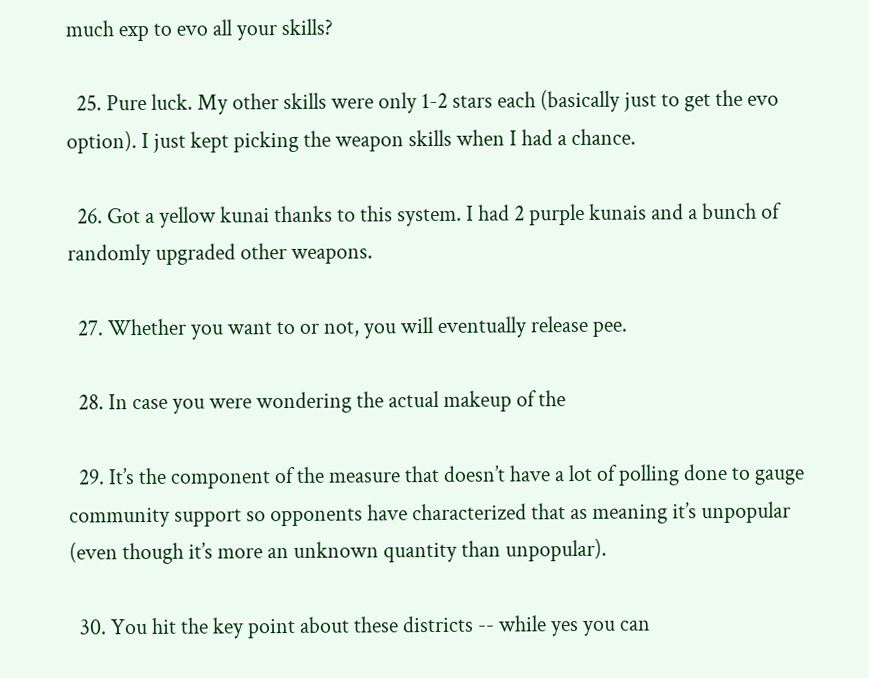much exp to evo all your skills?

  25. Pure luck. My other skills were only 1-2 stars each (basically just to get the evo option). I just kept picking the weapon skills when I had a chance.

  26. Got a yellow kunai thanks to this system. I had 2 purple kunais and a bunch of randomly upgraded other weapons.

  27. Whether you want to or not, you will eventually release pee.

  28. In case you were wondering the actual makeup of the

  29. It’s the component of the measure that doesn’t have a lot of polling done to gauge community support so opponents have characterized that as meaning it’s unpopular (even though it’s more an unknown quantity than unpopular).

  30. You hit the key point about these districts -- while yes you can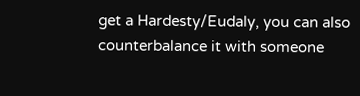get a Hardesty/Eudaly, you can also counterbalance it with someone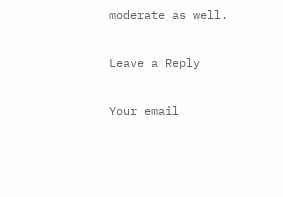moderate as well.

Leave a Reply

Your email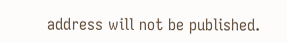address will not be published.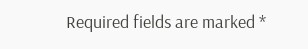Required fields are marked *